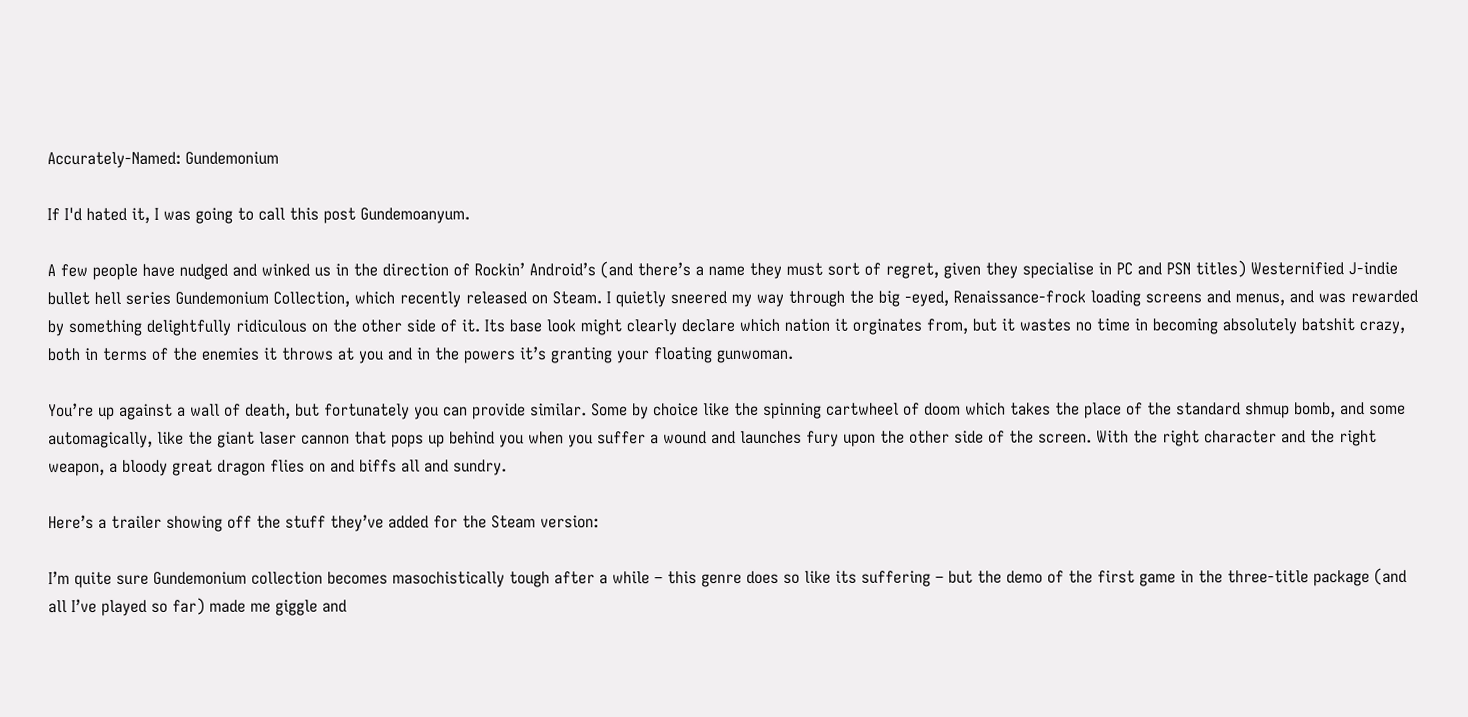Accurately-Named: Gundemonium

If I'd hated it, I was going to call this post Gundemoanyum.

A few people have nudged and winked us in the direction of Rockin’ Android’s (and there’s a name they must sort of regret, given they specialise in PC and PSN titles) Westernified J-indie bullet hell series Gundemonium Collection, which recently released on Steam. I quietly sneered my way through the big -eyed, Renaissance-frock loading screens and menus, and was rewarded by something delightfully ridiculous on the other side of it. Its base look might clearly declare which nation it orginates from, but it wastes no time in becoming absolutely batshit crazy, both in terms of the enemies it throws at you and in the powers it’s granting your floating gunwoman.

You’re up against a wall of death, but fortunately you can provide similar. Some by choice like the spinning cartwheel of doom which takes the place of the standard shmup bomb, and some automagically, like the giant laser cannon that pops up behind you when you suffer a wound and launches fury upon the other side of the screen. With the right character and the right weapon, a bloody great dragon flies on and biffs all and sundry.

Here’s a trailer showing off the stuff they’ve added for the Steam version:

I’m quite sure Gundemonium collection becomes masochistically tough after a while – this genre does so like its suffering – but the demo of the first game in the three-title package (and all I’ve played so far) made me giggle and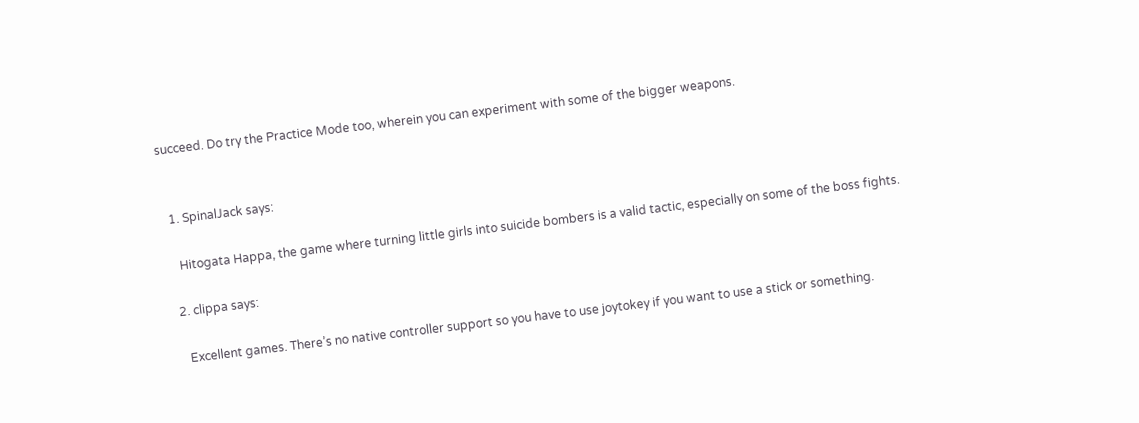succeed. Do try the Practice Mode too, wherein you can experiment with some of the bigger weapons.


  1. SpinalJack says:

    Hitogata Happa, the game where turning little girls into suicide bombers is a valid tactic, especially on some of the boss fights.

  2. clippa says:

    Excellent games. There’s no native controller support so you have to use joytokey if you want to use a stick or something.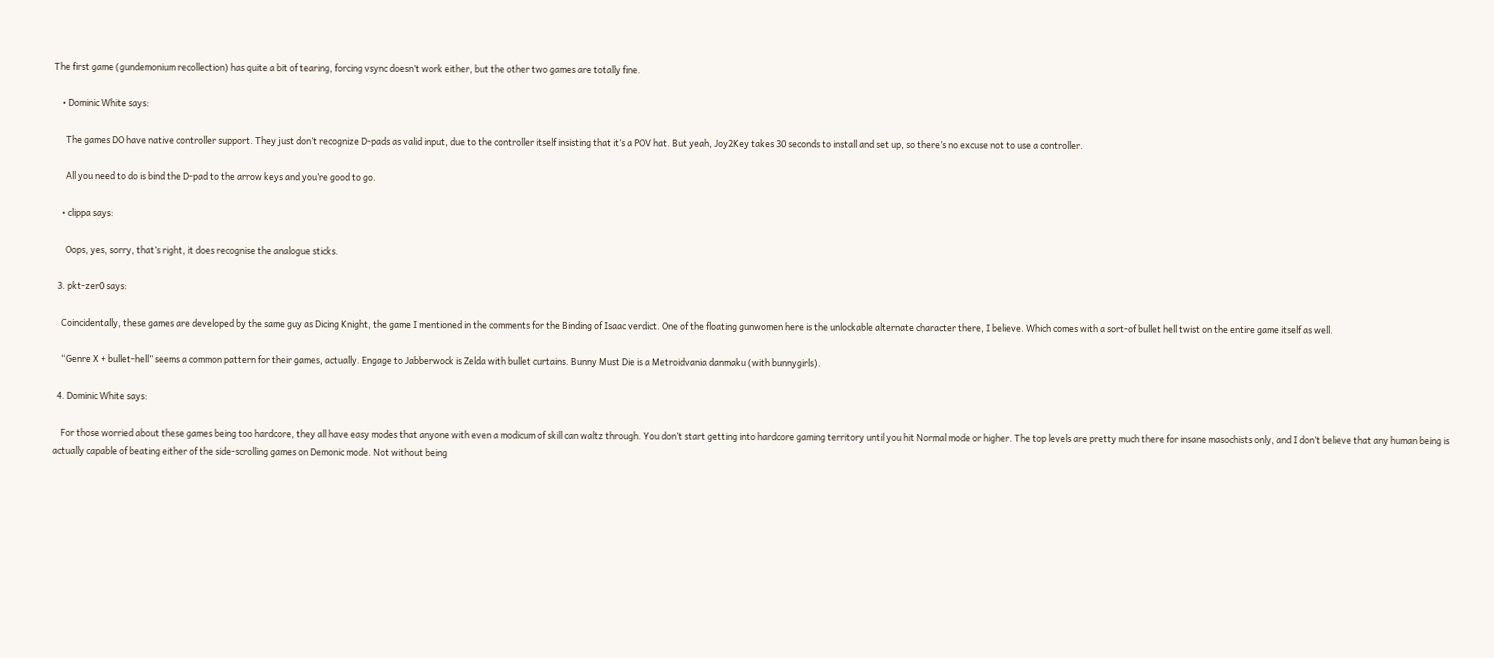The first game (gundemonium recollection) has quite a bit of tearing, forcing vsync doesn’t work either, but the other two games are totally fine.

    • Dominic White says:

      The games DO have native controller support. They just don’t recognize D-pads as valid input, due to the controller itself insisting that it’s a POV hat. But yeah, Joy2Key takes 30 seconds to install and set up, so there’s no excuse not to use a controller.

      All you need to do is bind the D-pad to the arrow keys and you’re good to go.

    • clippa says:

      Oops, yes, sorry, that’s right, it does recognise the analogue sticks.

  3. pkt-zer0 says:

    Coincidentally, these games are developed by the same guy as Dicing Knight, the game I mentioned in the comments for the Binding of Isaac verdict. One of the floating gunwomen here is the unlockable alternate character there, I believe. Which comes with a sort-of bullet hell twist on the entire game itself as well.

    “Genre X + bullet-hell” seems a common pattern for their games, actually. Engage to Jabberwock is Zelda with bullet curtains. Bunny Must Die is a Metroidvania danmaku (with bunnygirls).

  4. Dominic White says:

    For those worried about these games being too hardcore, they all have easy modes that anyone with even a modicum of skill can waltz through. You don’t start getting into hardcore gaming territory until you hit Normal mode or higher. The top levels are pretty much there for insane masochists only, and I don’t believe that any human being is actually capable of beating either of the side-scrolling games on Demonic mode. Not without being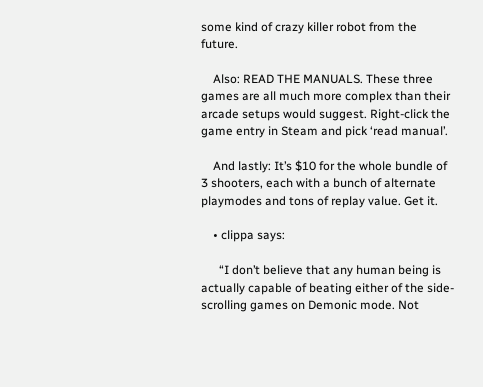some kind of crazy killer robot from the future.

    Also: READ THE MANUALS. These three games are all much more complex than their arcade setups would suggest. Right-click the game entry in Steam and pick ‘read manual’.

    And lastly: It’s $10 for the whole bundle of 3 shooters, each with a bunch of alternate playmodes and tons of replay value. Get it.

    • clippa says:

      “I don’t believe that any human being is actually capable of beating either of the side-scrolling games on Demonic mode. Not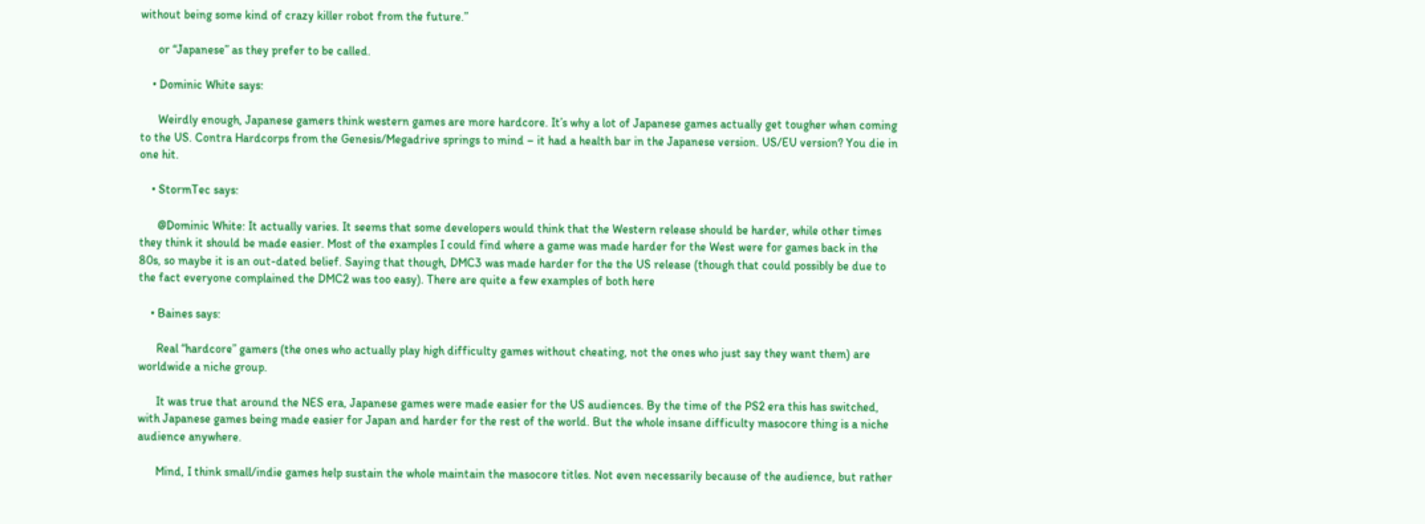without being some kind of crazy killer robot from the future.”

      or “Japanese” as they prefer to be called.

    • Dominic White says:

      Weirdly enough, Japanese gamers think western games are more hardcore. It’s why a lot of Japanese games actually get tougher when coming to the US. Contra Hardcorps from the Genesis/Megadrive springs to mind – it had a health bar in the Japanese version. US/EU version? You die in one hit.

    • StormTec says:

      @Dominic White: It actually varies. It seems that some developers would think that the Western release should be harder, while other times they think it should be made easier. Most of the examples I could find where a game was made harder for the West were for games back in the 80s, so maybe it is an out-dated belief. Saying that though, DMC3 was made harder for the the US release (though that could possibly be due to the fact everyone complained the DMC2 was too easy). There are quite a few examples of both here

    • Baines says:

      Real “hardcore” gamers (the ones who actually play high difficulty games without cheating, not the ones who just say they want them) are worldwide a niche group.

      It was true that around the NES era, Japanese games were made easier for the US audiences. By the time of the PS2 era this has switched, with Japanese games being made easier for Japan and harder for the rest of the world. But the whole insane difficulty masocore thing is a niche audience anywhere.

      Mind, I think small/indie games help sustain the whole maintain the masocore titles. Not even necessarily because of the audience, but rather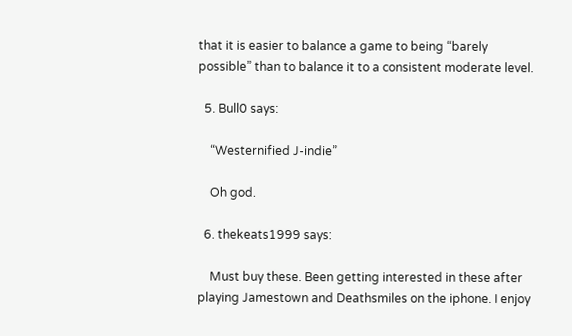that it is easier to balance a game to being “barely possible” than to balance it to a consistent moderate level.

  5. Bull0 says:

    “Westernified J-indie”

    Oh god.

  6. thekeats1999 says:

    Must buy these. Been getting interested in these after playing Jamestown and Deathsmiles on the iphone. I enjoy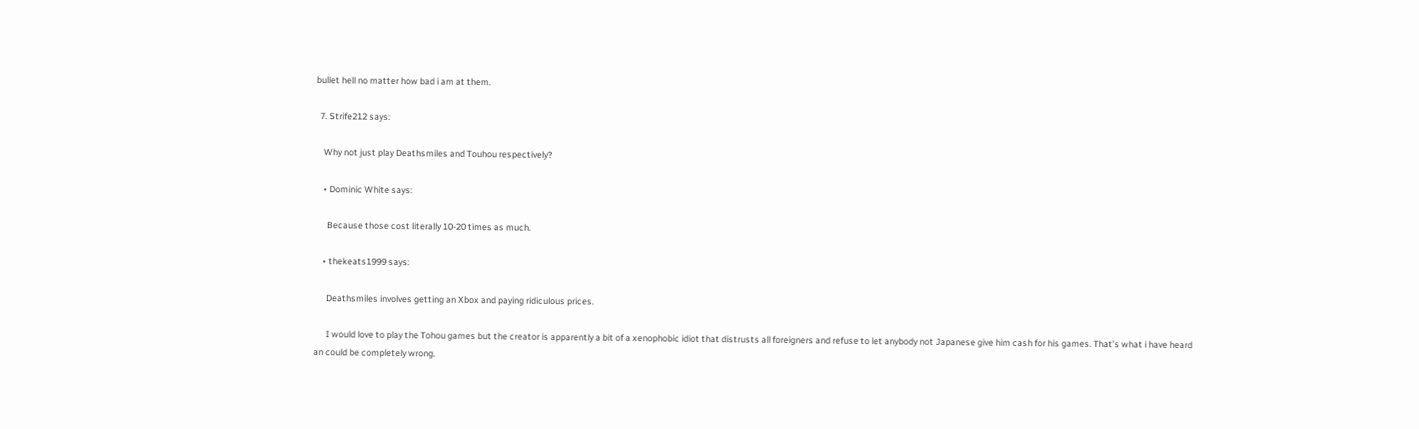bullet hell no matter how bad i am at them.

  7. Strife212 says:

    Why not just play Deathsmiles and Touhou respectively?

    • Dominic White says:

      Because those cost literally 10-20 times as much.

    • thekeats1999 says:

      Deathsmiles involves getting an Xbox and paying ridiculous prices.

      I would love to play the Tohou games but the creator is apparently a bit of a xenophobic idiot that distrusts all foreigners and refuse to let anybody not Japanese give him cash for his games. That’s what i have heard an could be completely wrong.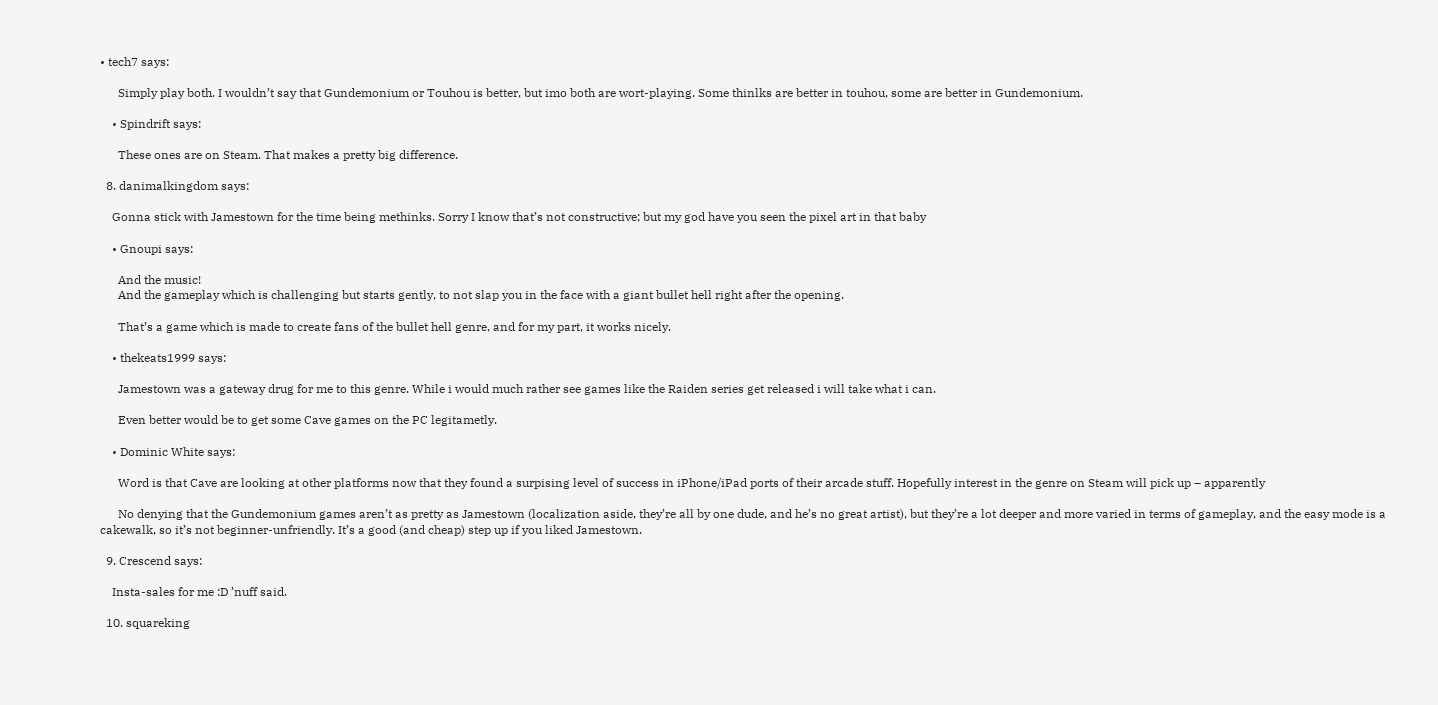• tech7 says:

      Simply play both. I wouldn’t say that Gundemonium or Touhou is better, but imo both are wort-playing. Some thinlks are better in touhou, some are better in Gundemonium.

    • Spindrift says:

      These ones are on Steam. That makes a pretty big difference.

  8. danimalkingdom says:

    Gonna stick with Jamestown for the time being methinks. Sorry I know that’s not constructive; but my god have you seen the pixel art in that baby

    • Gnoupi says:

      And the music!
      And the gameplay which is challenging but starts gently, to not slap you in the face with a giant bullet hell right after the opening.

      That’s a game which is made to create fans of the bullet hell genre, and for my part, it works nicely.

    • thekeats1999 says:

      Jamestown was a gateway drug for me to this genre. While i would much rather see games like the Raiden series get released i will take what i can.

      Even better would be to get some Cave games on the PC legitametly.

    • Dominic White says:

      Word is that Cave are looking at other platforms now that they found a surpising level of success in iPhone/iPad ports of their arcade stuff. Hopefully interest in the genre on Steam will pick up – apparently

      No denying that the Gundemonium games aren’t as pretty as Jamestown (localization aside, they’re all by one dude, and he’s no great artist), but they’re a lot deeper and more varied in terms of gameplay, and the easy mode is a cakewalk, so it’s not beginner-unfriendly. It’s a good (and cheap) step up if you liked Jamestown.

  9. Crescend says:

    Insta-sales for me :D ’nuff said.

  10. squareking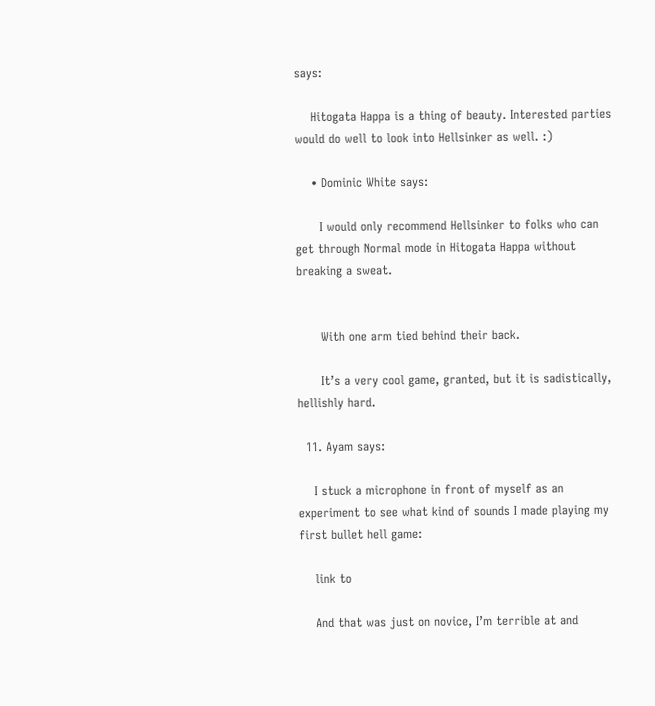says:

    Hitogata Happa is a thing of beauty. Interested parties would do well to look into Hellsinker as well. :)

    • Dominic White says:

      I would only recommend Hellsinker to folks who can get through Normal mode in Hitogata Happa without breaking a sweat.


      With one arm tied behind their back.

      It’s a very cool game, granted, but it is sadistically, hellishly hard.

  11. Ayam says:

    I stuck a microphone in front of myself as an experiment to see what kind of sounds I made playing my first bullet hell game:

    link to

    And that was just on novice, I’m terrible at and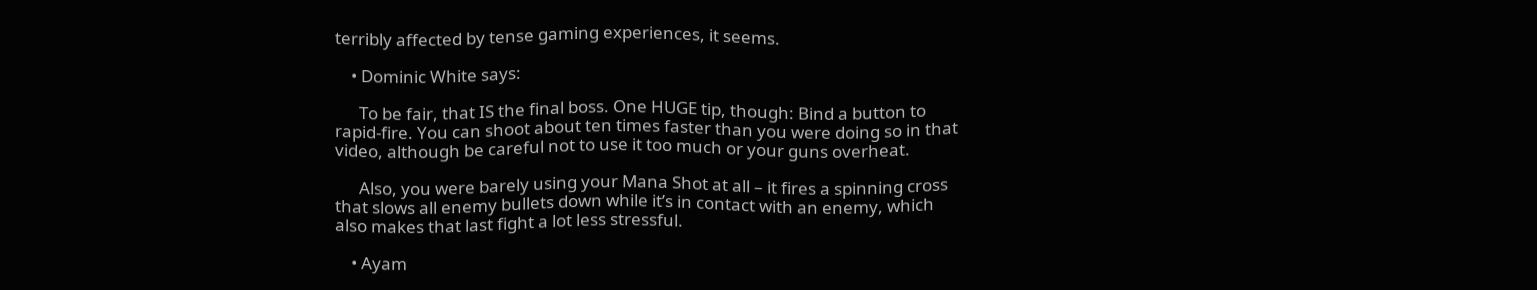terribly affected by tense gaming experiences, it seems.

    • Dominic White says:

      To be fair, that IS the final boss. One HUGE tip, though: Bind a button to rapid-fire. You can shoot about ten times faster than you were doing so in that video, although be careful not to use it too much or your guns overheat.

      Also, you were barely using your Mana Shot at all – it fires a spinning cross that slows all enemy bullets down while it’s in contact with an enemy, which also makes that last fight a lot less stressful.

    • Ayam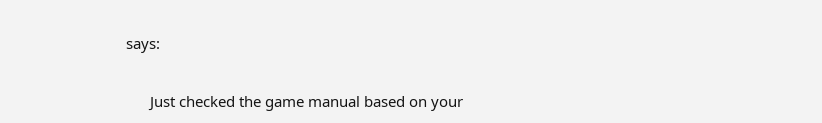says:

      Just checked the game manual based on your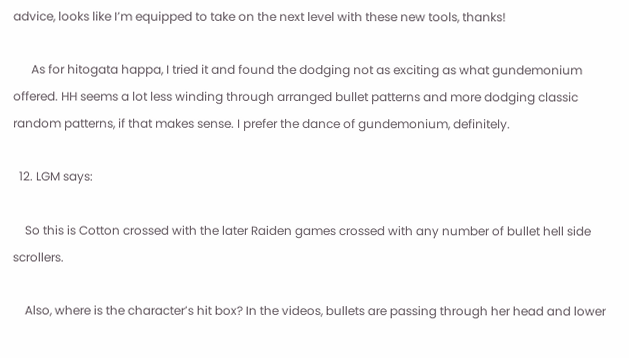advice, looks like I’m equipped to take on the next level with these new tools, thanks!

      As for hitogata happa, I tried it and found the dodging not as exciting as what gundemonium offered. HH seems a lot less winding through arranged bullet patterns and more dodging classic random patterns, if that makes sense. I prefer the dance of gundemonium, definitely.

  12. LGM says:

    So this is Cotton crossed with the later Raiden games crossed with any number of bullet hell side scrollers.

    Also, where is the character’s hit box? In the videos, bullets are passing through her head and lower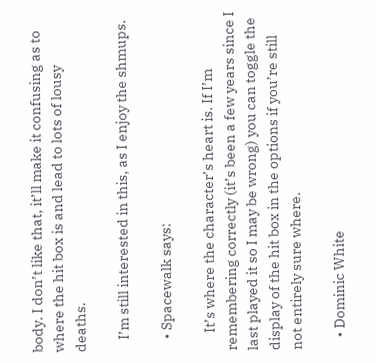body. I don’t like that, it’ll make it confusing as to where the hit box is and lead to lots of lousy deaths.

    I’m still interested in this, as I enjoy the shmups.

    • Spacewalk says:

      It’s where the character’s heart is. If I’m remembering correctly (it’s been a few years since I last played it so I may be wrong) you can toggle the display of the hit box in the options if you’re still not entirely sure where.

    • Dominic White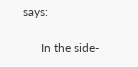says:

      In the side-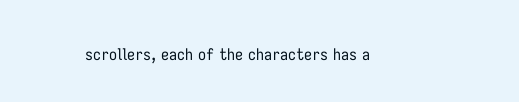scrollers, each of the characters has a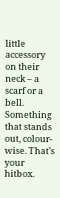little accessory on their neck – a scarf or a bell. Something that stands out, colour-wise. That’s your hitbox.